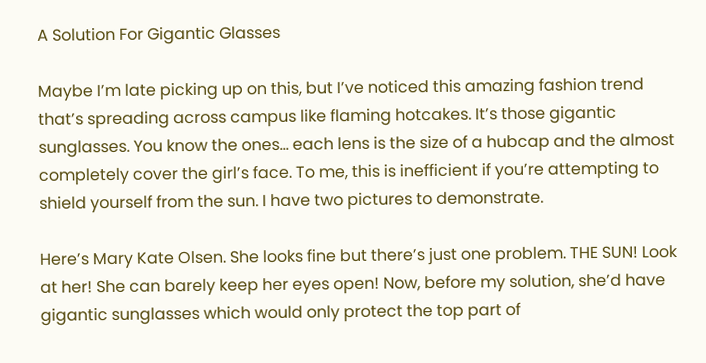A Solution For Gigantic Glasses

Maybe I’m late picking up on this, but I’ve noticed this amazing fashion trend that’s spreading across campus like flaming hotcakes. It’s those gigantic sunglasses. You know the ones… each lens is the size of a hubcap and the almost completely cover the girl’s face. To me, this is inefficient if you’re attempting to shield yourself from the sun. I have two pictures to demonstrate.

Here’s Mary Kate Olsen. She looks fine but there’s just one problem. THE SUN! Look at her! She can barely keep her eyes open! Now, before my solution, she’d have gigantic sunglasses which would only protect the top part of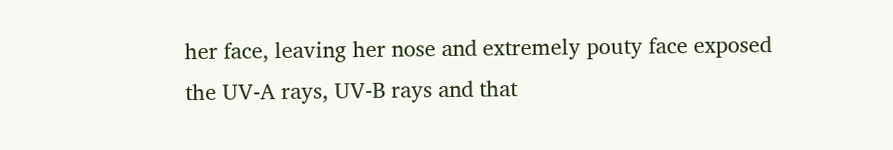her face, leaving her nose and extremely pouty face exposed the UV-A rays, UV-B rays and that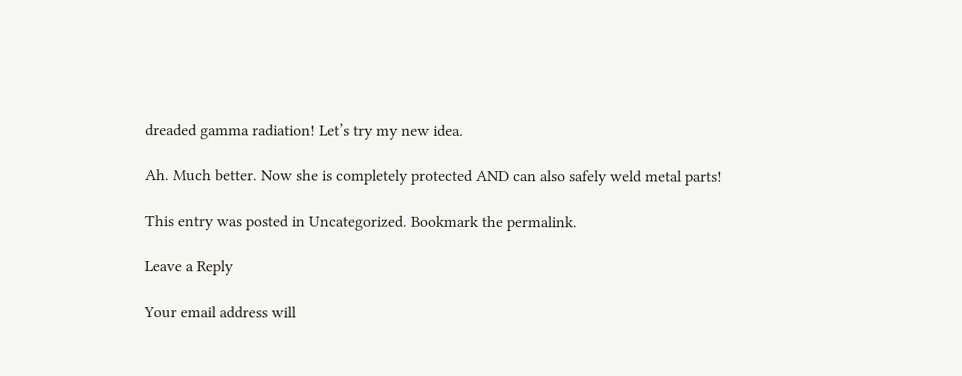dreaded gamma radiation! Let’s try my new idea.

Ah. Much better. Now she is completely protected AND can also safely weld metal parts!

This entry was posted in Uncategorized. Bookmark the permalink.

Leave a Reply

Your email address will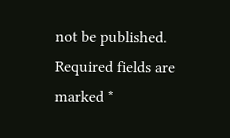not be published. Required fields are marked *